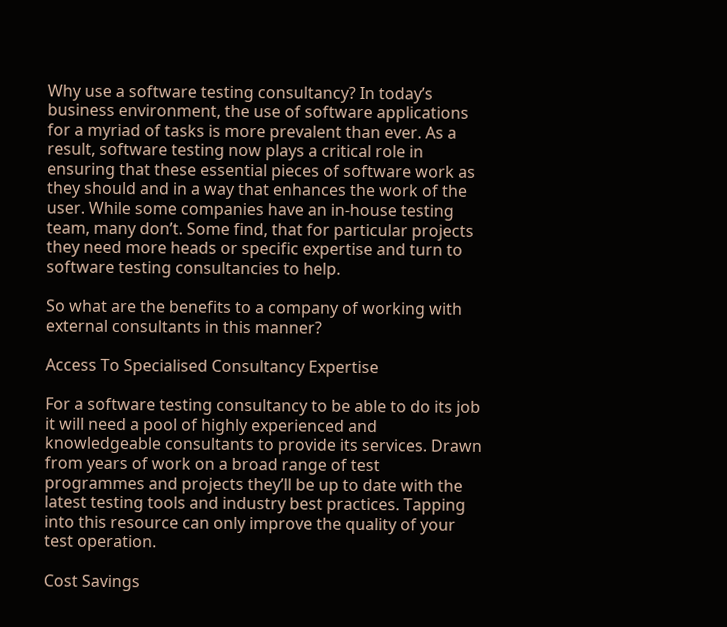Why use a software testing consultancy? In today’s business environment, the use of software applications for a myriad of tasks is more prevalent than ever. As a result, software testing now plays a critical role in ensuring that these essential pieces of software work as they should and in a way that enhances the work of the user. While some companies have an in-house testing team, many don’t. Some find, that for particular projects they need more heads or specific expertise and turn to software testing consultancies to help.

So what are the benefits to a company of working with external consultants in this manner?

Access To Specialised Consultancy Expertise

For a software testing consultancy to be able to do its job it will need a pool of highly experienced and knowledgeable consultants to provide its services. Drawn from years of work on a broad range of test programmes and projects they’ll be up to date with the latest testing tools and industry best practices. Tapping into this resource can only improve the quality of your test operation.

Cost Savings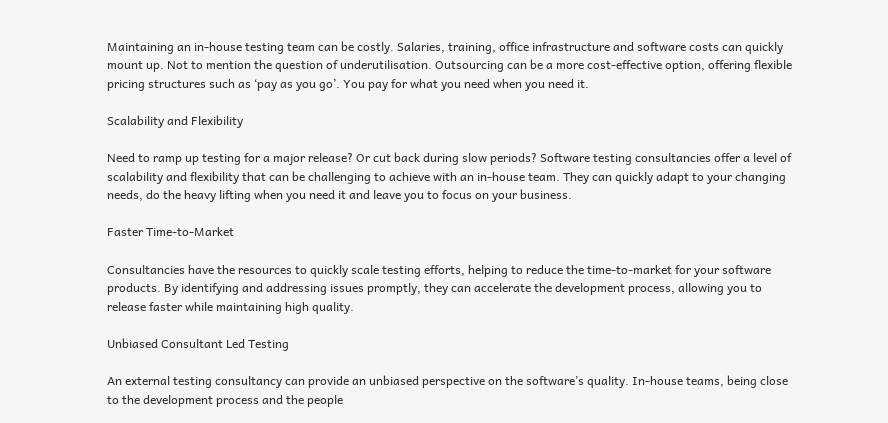Maintaining an in-house testing team can be costly. Salaries, training, office infrastructure and software costs can quickly mount up. Not to mention the question of underutilisation. Outsourcing can be a more cost-effective option, offering flexible pricing structures such as ‘pay as you go’. You pay for what you need when you need it.

Scalability and Flexibility

Need to ramp up testing for a major release? Or cut back during slow periods? Software testing consultancies offer a level of scalability and flexibility that can be challenging to achieve with an in-house team. They can quickly adapt to your changing needs, do the heavy lifting when you need it and leave you to focus on your business.

Faster Time-to-Market

Consultancies have the resources to quickly scale testing efforts, helping to reduce the time-to-market for your software products. By identifying and addressing issues promptly, they can accelerate the development process, allowing you to release faster while maintaining high quality.

Unbiased Consultant Led Testing

An external testing consultancy can provide an unbiased perspective on the software’s quality. In-house teams, being close to the development process and the people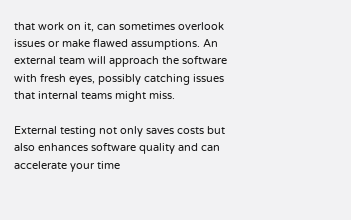that work on it, can sometimes overlook issues or make flawed assumptions. An external team will approach the software with fresh eyes, possibly catching issues that internal teams might miss.

External testing not only saves costs but also enhances software quality and can accelerate your time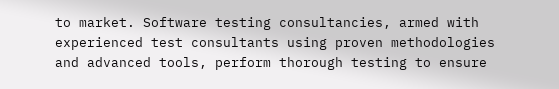to market. Software testing consultancies, armed with experienced test consultants using proven methodologies and advanced tools, perform thorough testing to ensure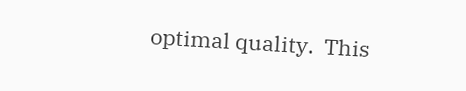optimal quality.  This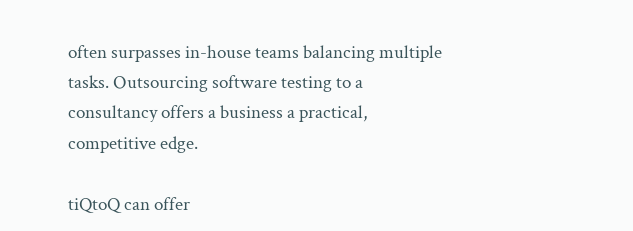often surpasses in-house teams balancing multiple tasks. Outsourcing software testing to a consultancy offers a business a practical, competitive edge.

tiQtoQ can offer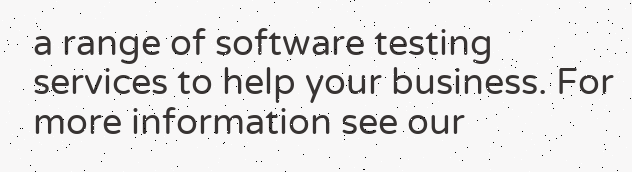a range of software testing services to help your business. For more information see our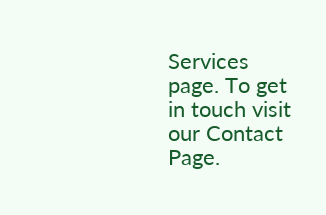Services page. To get in touch visit our Contact Page.